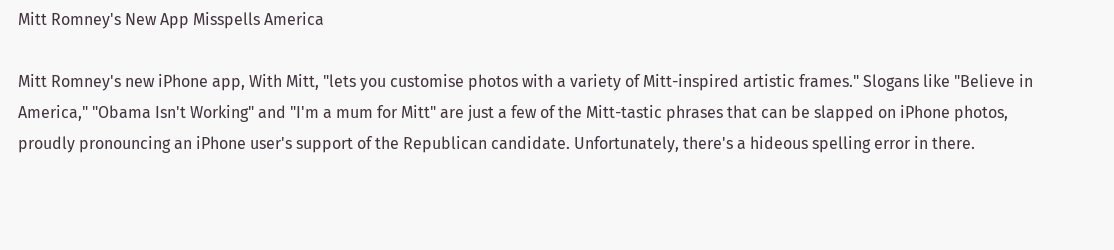Mitt Romney's New App Misspells America

Mitt Romney's new iPhone app, With Mitt, "lets you customise photos with a variety of Mitt-inspired artistic frames." Slogans like "Believe in America," "Obama Isn't Working" and "I'm a mum for Mitt" are just a few of the Mitt-tastic phrases that can be slapped on iPhone photos, proudly pronouncing an iPhone user's support of the Republican candidate. Unfortunately, there's a hideous spelling error in there.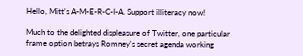Hello, Mitt's A-M-E-R-C-I-A. Support illiteracy now!

Much to the delighted displeasure of Twitter, one particular frame option betrays Romney's secret agenda working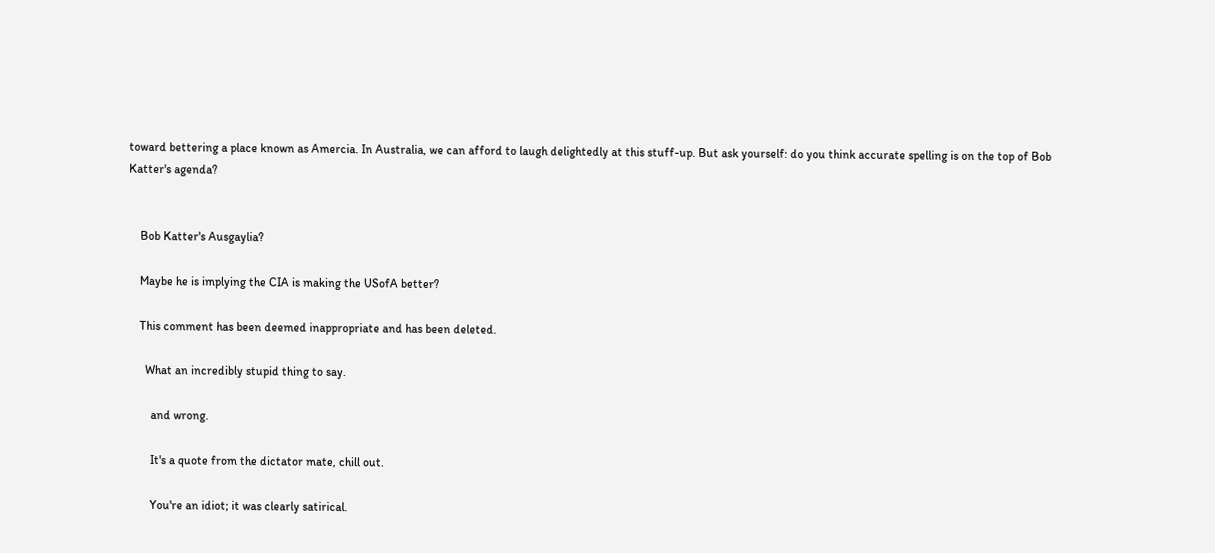toward bettering a place known as Amercia. In Australia, we can afford to laugh delightedly at this stuff-up. But ask yourself: do you think accurate spelling is on the top of Bob Katter's agenda?


    Bob Katter's Ausgaylia?

    Maybe he is implying the CIA is making the USofA better?

    This comment has been deemed inappropriate and has been deleted.

      What an incredibly stupid thing to say.

        and wrong.

        It's a quote from the dictator mate, chill out.

        You're an idiot; it was clearly satirical.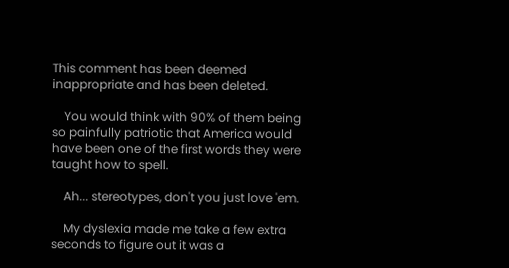This comment has been deemed inappropriate and has been deleted.

    You would think with 90% of them being so painfully patriotic that America would have been one of the first words they were taught how to spell.

    Ah... stereotypes, don't you just love 'em.

    My dyslexia made me take a few extra seconds to figure out it was a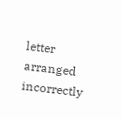letter arranged incorrectly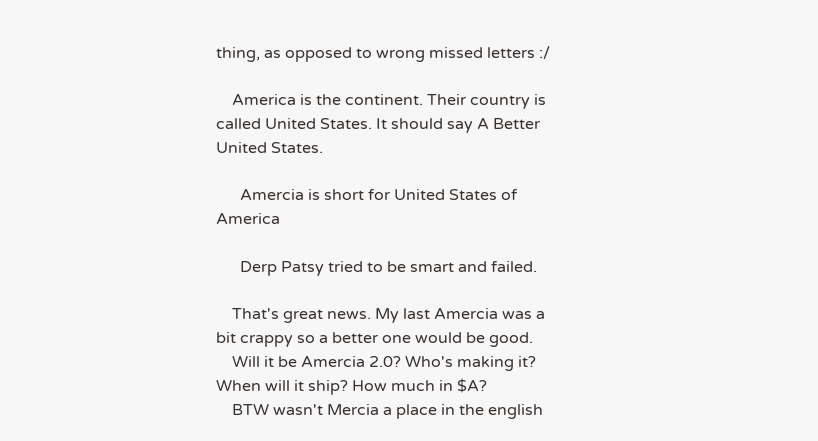thing, as opposed to wrong missed letters :/

    America is the continent. Their country is called United States. It should say A Better United States.

      Amercia is short for United States of America

      Derp Patsy tried to be smart and failed.

    That's great news. My last Amercia was a bit crappy so a better one would be good.
    Will it be Amercia 2.0? Who's making it? When will it ship? How much in $A?
    BTW wasn't Mercia a place in the english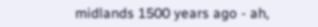midlands 1500 years ago - ah,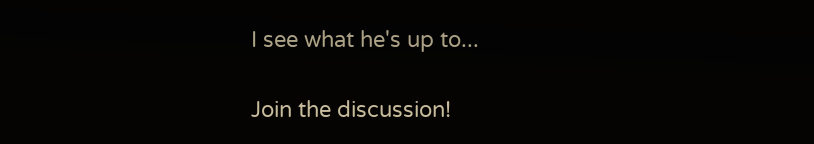I see what he's up to...

Join the discussion!